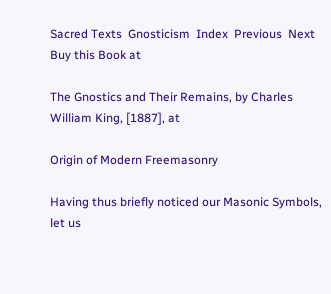Sacred Texts  Gnosticism  Index  Previous  Next
Buy this Book at

The Gnostics and Their Remains, by Charles William King, [1887], at

Origin of Modern Freemasonry

Having thus briefly noticed our Masonic Symbols, let us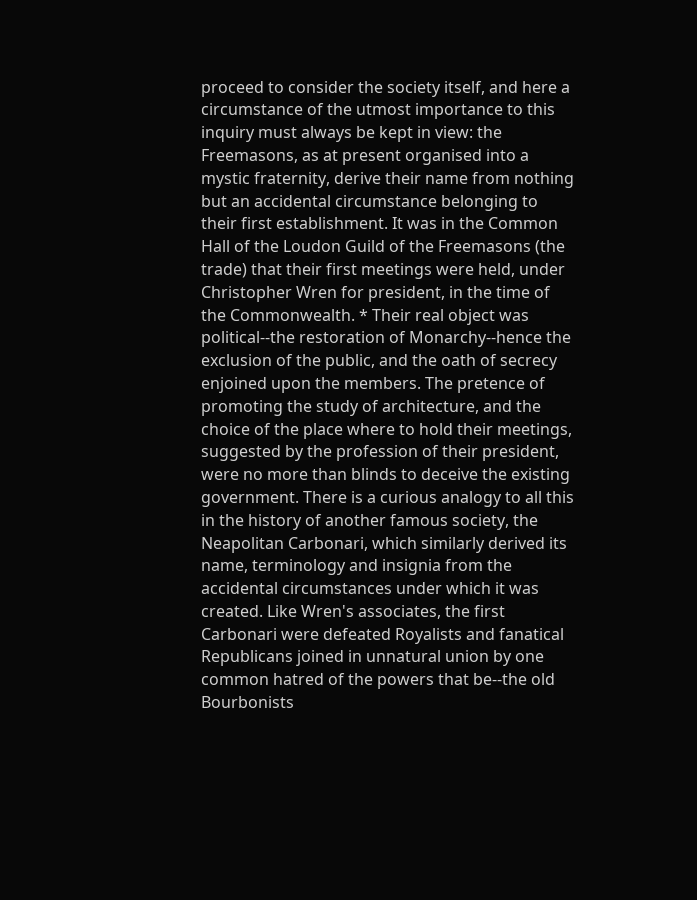proceed to consider the society itself, and here a circumstance of the utmost importance to this inquiry must always be kept in view: the Freemasons, as at present organised into a mystic fraternity, derive their name from nothing but an accidental circumstance belonging to their first establishment. It was in the Common Hall of the Loudon Guild of the Freemasons (the trade) that their first meetings were held, under Christopher Wren for president, in the time of the Commonwealth. * Their real object was political--the restoration of Monarchy--hence the exclusion of the public, and the oath of secrecy enjoined upon the members. The pretence of promoting the study of architecture, and the choice of the place where to hold their meetings, suggested by the profession of their president, were no more than blinds to deceive the existing government. There is a curious analogy to all this in the history of another famous society, the Neapolitan Carbonari, which similarly derived its name, terminology and insignia from the accidental circumstances under which it was created. Like Wren's associates, the first Carbonari were defeated Royalists and fanatical Republicans joined in unnatural union by one common hatred of the powers that be--the old Bourbonists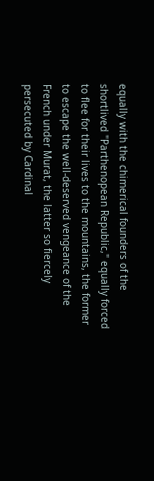equally with the chimerical founders of the shortlived "Parthenopean Republic," equally forced to flee for their lives to the mountains, the former to escape the well-deserved vengeance of the French under Murat, the latter so fiercely persecuted by Cardinal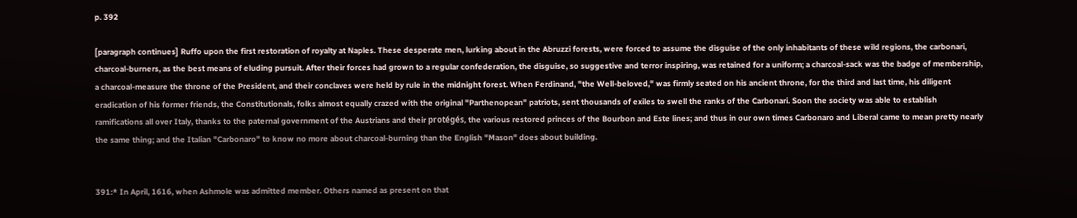p. 392

[paragraph continues] Ruffo upon the first restoration of royalty at Naples. These desperate men, lurking about in the Abruzzi forests, were forced to assume the disguise of the only inhabitants of these wild regions, the carbonari, charcoal-burners, as the best means of eluding pursuit. After their forces had grown to a regular confederation, the disguise, so suggestive and terror inspiring, was retained for a uniform; a charcoal-sack was the badge of membership, a charcoal-measure the throne of the President, and their conclaves were held by rule in the midnight forest. When Ferdinand, "the Well-beloved," was firmly seated on his ancient throne, for the third and last time, his diligent eradication of his former friends, the Constitutionals, folks almost equally crazed with the original "Parthenopean" patriots, sent thousands of exiles to swell the ranks of the Carbonari. Soon the society was able to establish ramifications all over Italy, thanks to the paternal government of the Austrians and their protégés, the various restored princes of the Bourbon and Este lines; and thus in our own times Carbonaro and Liberal came to mean pretty nearly the same thing; and the Italian "Carbonaro" to know no more about charcoal-burning than the English "Mason" does about building.


391:* In April, 1616, when Ashmole was admitted member. Others named as present on that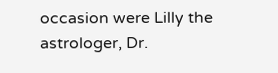occasion were Lilly the astrologer, Dr.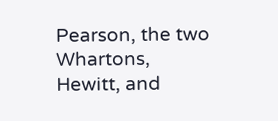Pearson, the two Whartons, Hewitt, and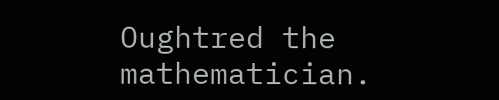Oughtred the mathematician.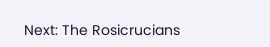Next: The Rosicrucians